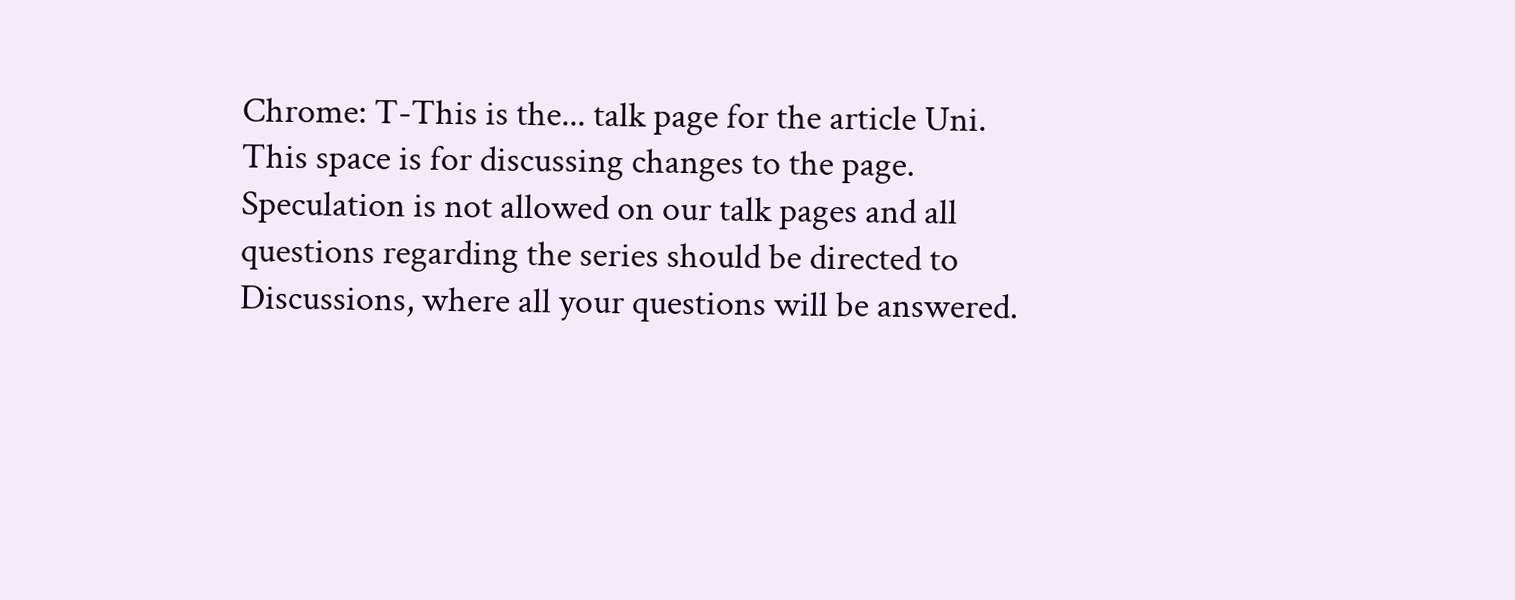Chrome: T-This is the... talk page for the article Uni.
This space is for discussing changes to the page. Speculation is not allowed on our talk pages and all questions regarding the series should be directed to Discussions, where all your questions will be answered.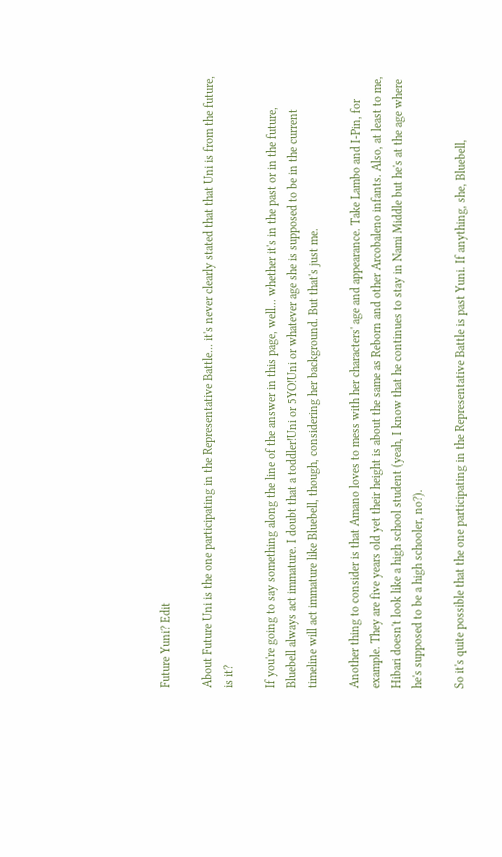Future Yuni? Edit

About Future Uni is the one participating in the Representative Battle... it's never clearly stated that that Uni is from the future, is it?

If you're going to say something along the line of the answer in this page, well... whether it's in the past or in the future, Bluebell always act immature. I doubt that a toddler!Uni or 5YO!Uni or whatever age she is supposed to be in the current timeline will act immature like Bluebell, though, considering her background. But that's just me.

Another thing to consider is that Amano loves to mess with her characters' age and appearance. Take Lambo and I-Pin, for example. They are five years old yet their height is about the same as Reborn and other Arcobaleno infants. Also, at least to me, Hibari doesn't look like a high school student (yeah, I know that he continues to stay in Nami Middle but he's at the age where he's supposed to be a high schooler, no?).

So it's quite possible that the one participating in the Representative Battle is past Yuni. If anything, she, Bluebell,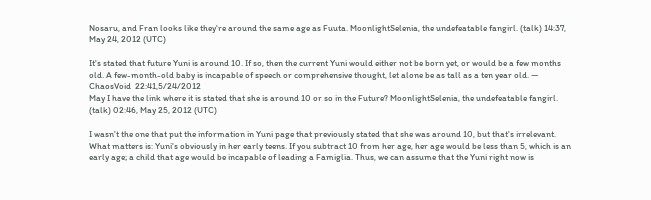Nosaru, and Fran looks like they're around the same age as Fuuta. MoonlightSelenia, the undefeatable fangirl. (talk) 14:37, May 24, 2012 (UTC)

It's stated that future Yuni is around 10. If so, then the current Yuni would either not be born yet, or would be a few months old. A few-month-old baby is incapable of speech or comprehensive thought, let alone be as tall as a ten year old. —   ChaosVoid  22:41,5/24/2012
May I have the link where it is stated that she is around 10 or so in the Future? MoonlightSelenia, the undefeatable fangirl. (talk) 02:46, May 25, 2012 (UTC)

I wasn't the one that put the information in Yuni page that previously stated that she was around 10, but that's irrelevant. What matters is: Yuni's obviously in her early teens. If you subtract 10 from her age, her age would be less than 5, which is an early age; a child that age would be incapable of leading a Famiglia. Thus, we can assume that the Yuni right now is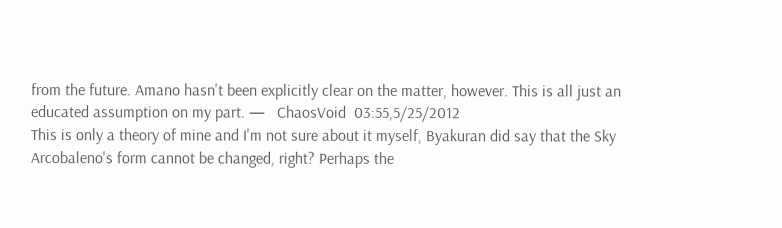from the future. Amano hasn't been explicitly clear on the matter, however. This is all just an educated assumption on my part. —   ChaosVoid  03:55,5/25/2012
This is only a theory of mine and I'm not sure about it myself, Byakuran did say that the Sky Arcobaleno's form cannot be changed, right? Perhaps the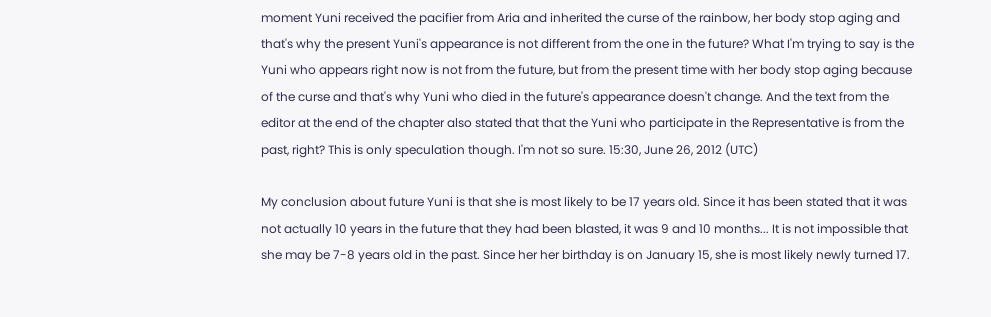moment Yuni received the pacifier from Aria and inherited the curse of the rainbow, her body stop aging and that's why the present Yuni's appearance is not different from the one in the future? What I'm trying to say is the Yuni who appears right now is not from the future, but from the present time with her body stop aging because of the curse and that's why Yuni who died in the future's appearance doesn't change. And the text from the editor at the end of the chapter also stated that that the Yuni who participate in the Representative is from the past, right? This is only speculation though. I'm not so sure. 15:30, June 26, 2012 (UTC)

My conclusion about future Yuni is that she is most likely to be 17 years old. Since it has been stated that it was not actually 10 years in the future that they had been blasted, it was 9 and 10 months... It is not impossible that she may be 7-8 years old in the past. Since her her birthday is on January 15, she is most likely newly turned 17.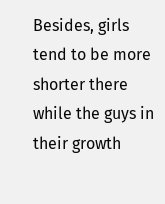Besides, girls tend to be more shorter there while the guys in their growth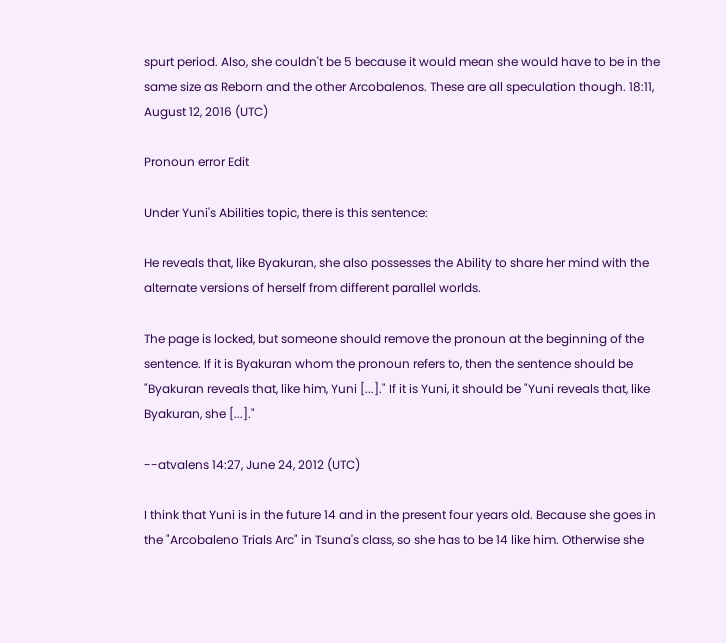spurt period. Also, she couldn't be 5 because it would mean she would have to be in the same size as Reborn and the other Arcobalenos. These are all speculation though. 18:11, August 12, 2016 (UTC)

Pronoun error Edit

Under Yuni's Abilities topic, there is this sentence:

He reveals that, like Byakuran, she also possesses the Ability to share her mind with the alternate versions of herself from different parallel worlds.

The page is locked, but someone should remove the pronoun at the beginning of the sentence. If it is Byakuran whom the pronoun refers to, then the sentence should be "Byakuran reveals that, like him, Yuni [...]." If it is Yuni, it should be "Yuni reveals that, like Byakuran, she [...]."

--atvalens 14:27, June 24, 2012 (UTC)

I think that Yuni is in the future 14 and in the present four years old. Because she goes in the "Arcobaleno Trials Arc" in Tsuna's class, so she has to be 14 like him. Otherwise she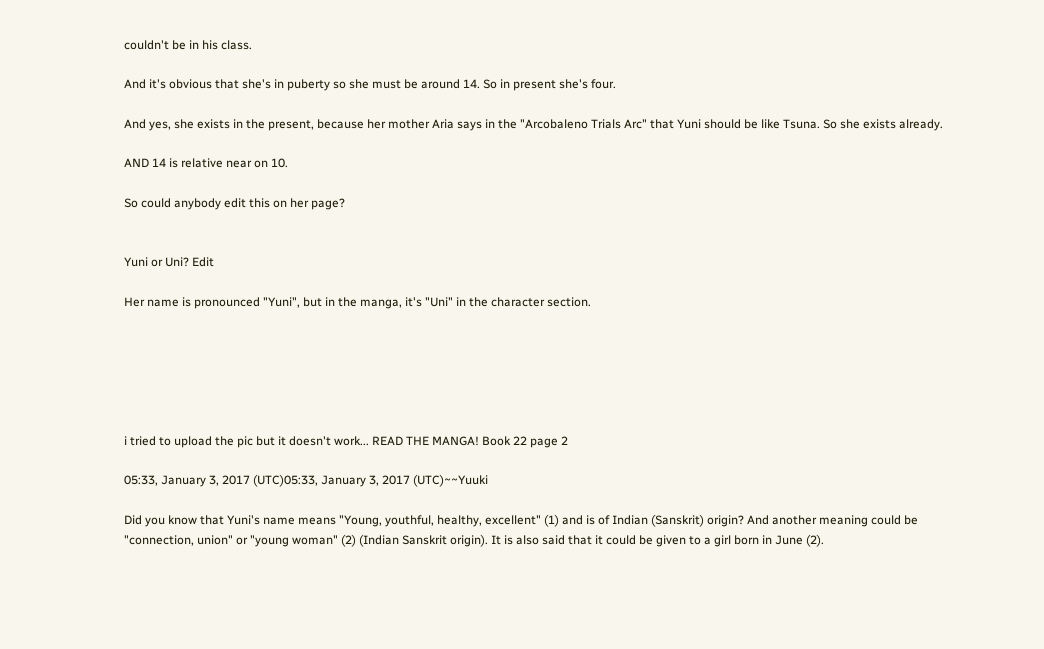couldn't be in his class.

And it's obvious that she's in puberty so she must be around 14. So in present she's four.

And yes, she exists in the present, because her mother Aria says in the "Arcobaleno Trials Arc" that Yuni should be like Tsuna. So she exists already.

AND 14 is relative near on 10.

So could anybody edit this on her page?


Yuni or Uni? Edit

Her name is pronounced "Yuni", but in the manga, it's "Uni" in the character section.






i tried to upload the pic but it doesn't work... READ THE MANGA! Book 22 page 2

05:33, January 3, 2017 (UTC)05:33, January 3, 2017 (UTC)~~Yuuki

Did you know that Yuni's name means "Young, youthful, healthy, excellent" (1) and is of Indian (Sanskrit) origin? And another meaning could be "connection, union" or "young woman" (2) (Indian Sanskrit origin). It is also said that it could be given to a girl born in June (2).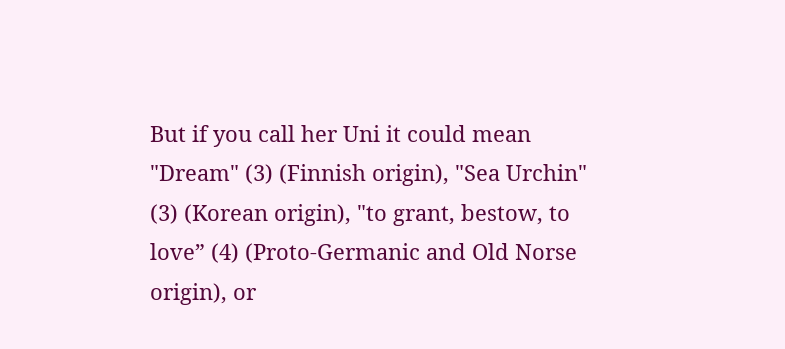But if you call her Uni it could mean "Dream" (3) (Finnish origin), "Sea Urchin" (3) (Korean origin), "to grant, bestow, to love” (4) (Proto-Germanic and Old Norse origin), or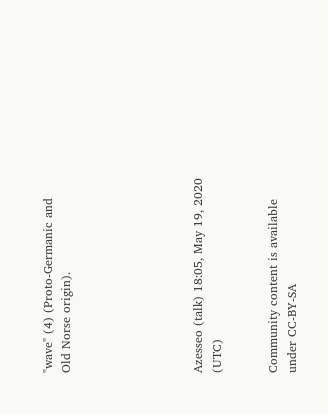"wave" (4) (Proto-Germanic and Old Norse origin).






Azesseo (talk) 18:05, May 19, 2020 (UTC)


Community content is available under CC-BY-SA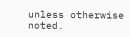unless otherwise noted.